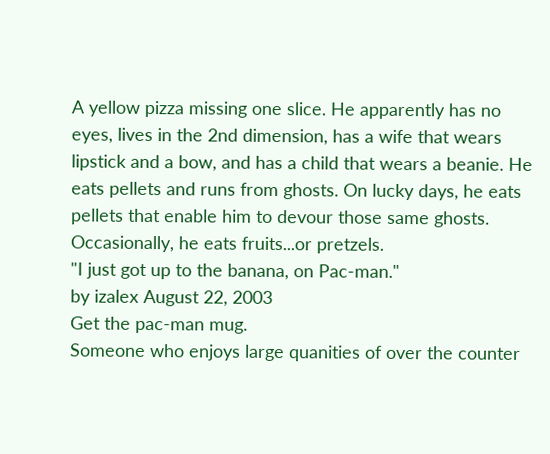A yellow pizza missing one slice. He apparently has no eyes, lives in the 2nd dimension, has a wife that wears lipstick and a bow, and has a child that wears a beanie. He eats pellets and runs from ghosts. On lucky days, he eats pellets that enable him to devour those same ghosts. Occasionally, he eats fruits...or pretzels.
"I just got up to the banana, on Pac-man."
by izalex August 22, 2003
Get the pac-man mug.
Someone who enjoys large quanities of over the counter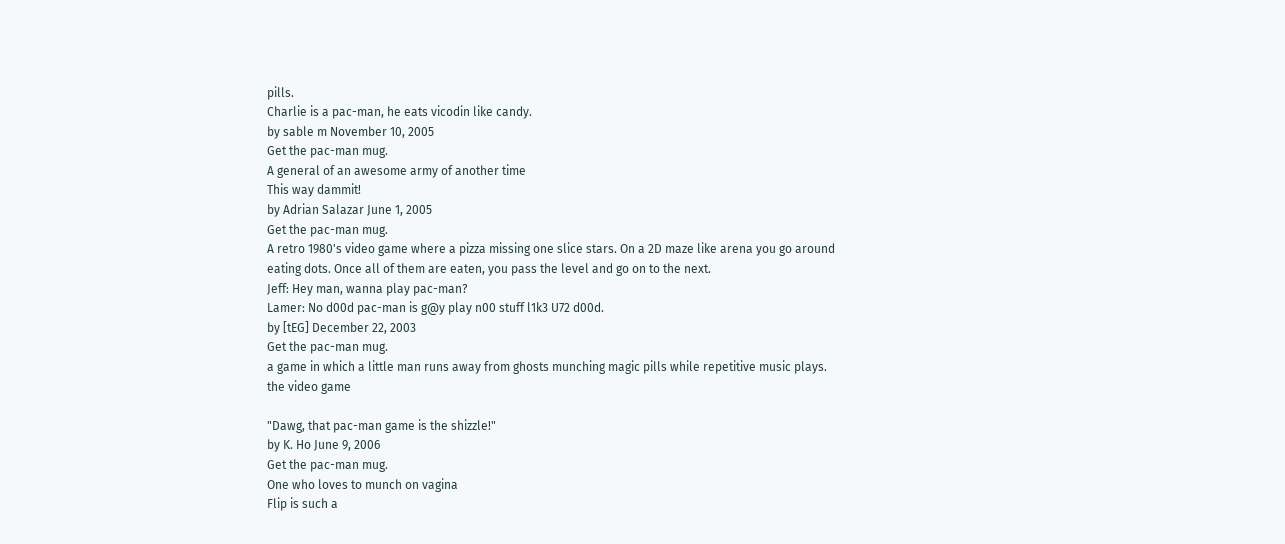pills.
Charlie is a pac-man, he eats vicodin like candy.
by sable m November 10, 2005
Get the pac-man mug.
A general of an awesome army of another time
This way dammit!
by Adrian Salazar June 1, 2005
Get the pac-man mug.
A retro 1980's video game where a pizza missing one slice stars. On a 2D maze like arena you go around eating dots. Once all of them are eaten, you pass the level and go on to the next.
Jeff: Hey man, wanna play pac-man?
Lamer: No d00d pac-man is g@y play n00 stuff l1k3 U72 d00d.
by [tEG] December 22, 2003
Get the pac-man mug.
a game in which a little man runs away from ghosts munching magic pills while repetitive music plays.
the video game

"Dawg, that pac-man game is the shizzle!"
by K. Ho June 9, 2006
Get the pac-man mug.
One who loves to munch on vagina
Flip is such a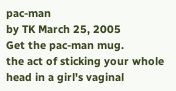pac-man
by TK March 25, 2005
Get the pac-man mug.
the act of sticking your whole head in a girl's vaginal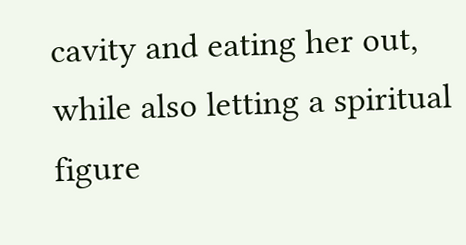cavity and eating her out, while also letting a spiritual figure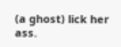(a ghost) lick her ass.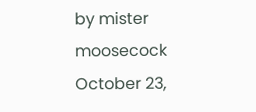by mister moosecock October 23,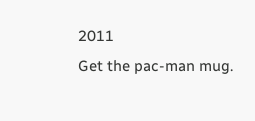2011
Get the pac-man mug.